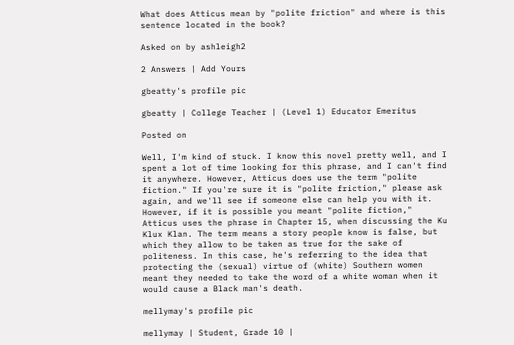What does Atticus mean by "polite friction" and where is this sentence located in the book?

Asked on by ashleigh2

2 Answers | Add Yours

gbeatty's profile pic

gbeatty | College Teacher | (Level 1) Educator Emeritus

Posted on

Well, I'm kind of stuck. I know this novel pretty well, and I spent a lot of time looking for this phrase, and I can't find it anywhere. However, Atticus does use the term "polite fiction." If you're sure it is "polite friction," please ask again, and we'll see if someone else can help you with it. However, if it is possible you meant "polite fiction," Atticus uses the phrase in Chapter 15, when discussing the Ku Klux Klan. The term means a story people know is false, but which they allow to be taken as true for the sake of politeness. In this case, he's referring to the idea that protecting the (sexual) virtue of (white) Southern women meant they needed to take the word of a white woman when it would cause a Black man's death.

mellymay's profile pic

mellymay | Student, Grade 10 |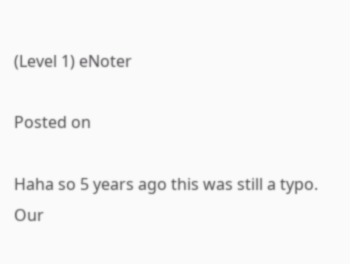(Level 1) eNoter

Posted on

Haha so 5 years ago this was still a typo.  Our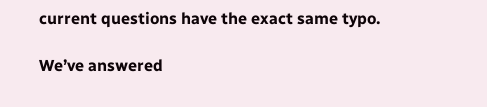current questions have the exact same typo.

We’ve answered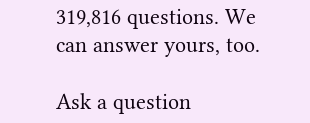319,816 questions. We can answer yours, too.

Ask a question